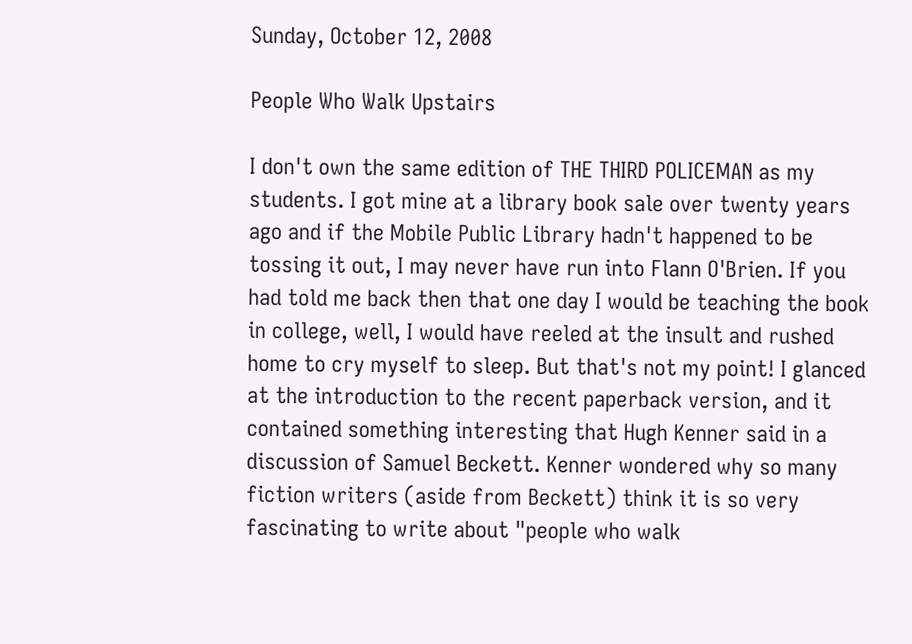Sunday, October 12, 2008

People Who Walk Upstairs

I don't own the same edition of THE THIRD POLICEMAN as my students. I got mine at a library book sale over twenty years ago and if the Mobile Public Library hadn't happened to be tossing it out, I may never have run into Flann O'Brien. If you had told me back then that one day I would be teaching the book in college, well, I would have reeled at the insult and rushed home to cry myself to sleep. But that's not my point! I glanced at the introduction to the recent paperback version, and it contained something interesting that Hugh Kenner said in a discussion of Samuel Beckett. Kenner wondered why so many fiction writers (aside from Beckett) think it is so very fascinating to write about "people who walk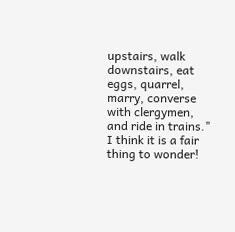upstairs, walk downstairs, eat eggs, quarrel, marry, converse with clergymen, and ride in trains." I think it is a fair thing to wonder!